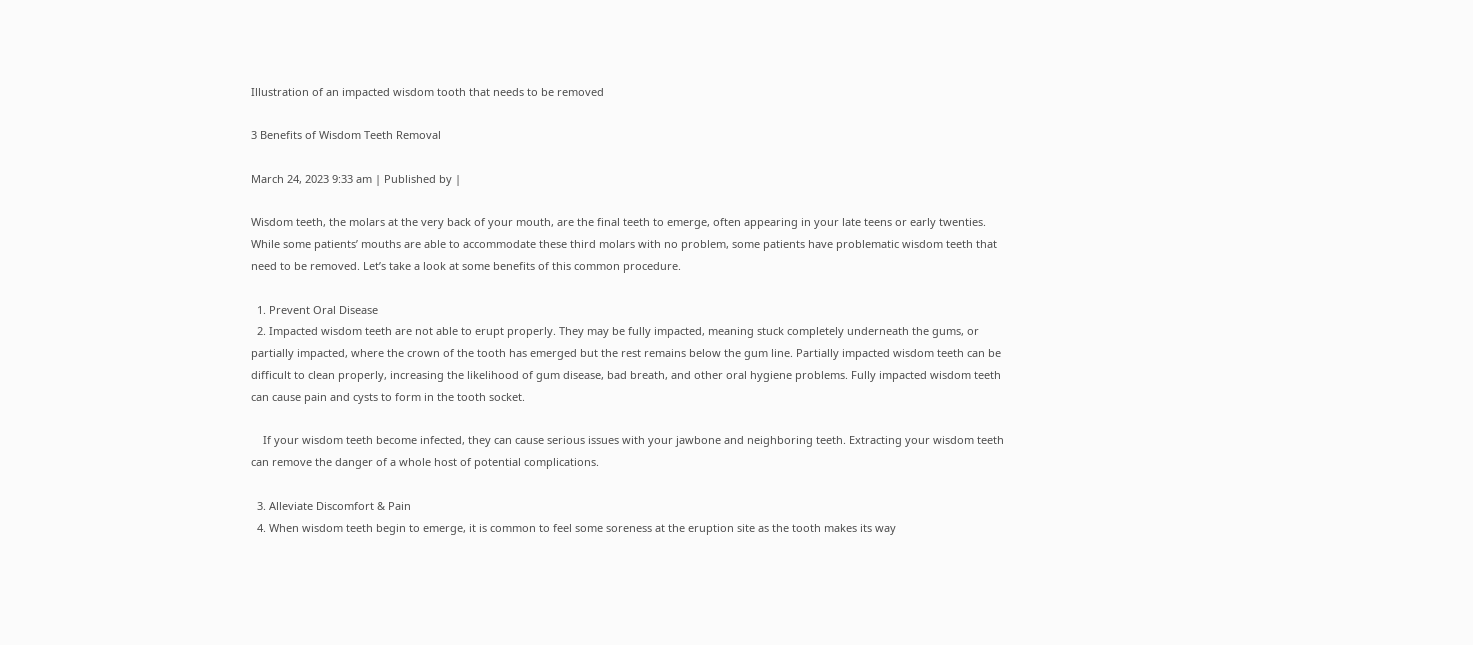Illustration of an impacted wisdom tooth that needs to be removed

3 Benefits of Wisdom Teeth Removal

March 24, 2023 9:33 am | Published by |

Wisdom teeth, the molars at the very back of your mouth, are the final teeth to emerge, often appearing in your late teens or early twenties. While some patients’ mouths are able to accommodate these third molars with no problem, some patients have problematic wisdom teeth that need to be removed. Let’s take a look at some benefits of this common procedure.

  1. Prevent Oral Disease
  2. Impacted wisdom teeth are not able to erupt properly. They may be fully impacted, meaning stuck completely underneath the gums, or partially impacted, where the crown of the tooth has emerged but the rest remains below the gum line. Partially impacted wisdom teeth can be difficult to clean properly, increasing the likelihood of gum disease, bad breath, and other oral hygiene problems. Fully impacted wisdom teeth can cause pain and cysts to form in the tooth socket.

    If your wisdom teeth become infected, they can cause serious issues with your jawbone and neighboring teeth. Extracting your wisdom teeth can remove the danger of a whole host of potential complications.

  3. Alleviate Discomfort & Pain
  4. When wisdom teeth begin to emerge, it is common to feel some soreness at the eruption site as the tooth makes its way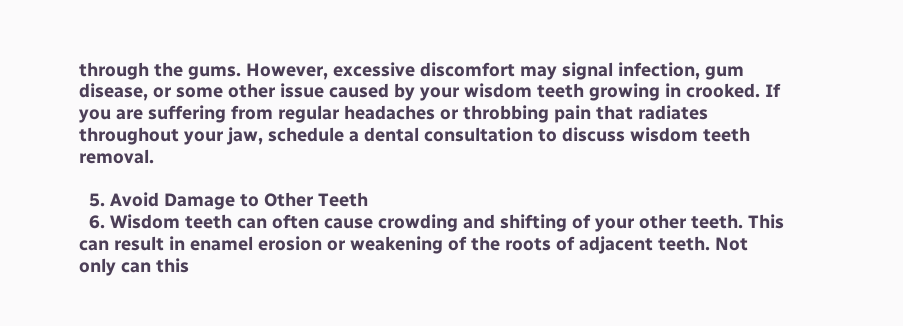through the gums. However, excessive discomfort may signal infection, gum disease, or some other issue caused by your wisdom teeth growing in crooked. If you are suffering from regular headaches or throbbing pain that radiates throughout your jaw, schedule a dental consultation to discuss wisdom teeth removal.

  5. Avoid Damage to Other Teeth
  6. Wisdom teeth can often cause crowding and shifting of your other teeth. This can result in enamel erosion or weakening of the roots of adjacent teeth. Not only can this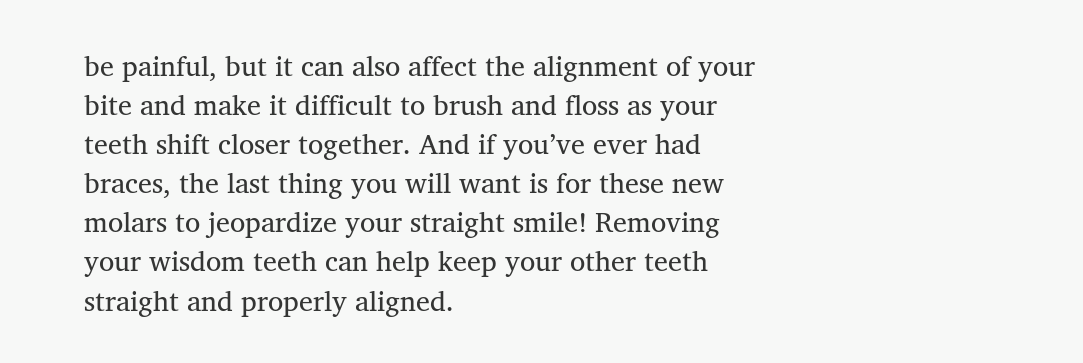be painful, but it can also affect the alignment of your bite and make it difficult to brush and floss as your teeth shift closer together. And if you’ve ever had braces, the last thing you will want is for these new molars to jeopardize your straight smile! Removing your wisdom teeth can help keep your other teeth straight and properly aligned.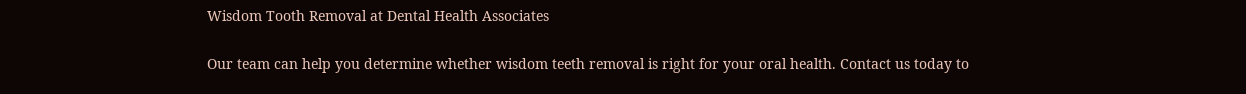Wisdom Tooth Removal at Dental Health Associates

Our team can help you determine whether wisdom teeth removal is right for your oral health. Contact us today to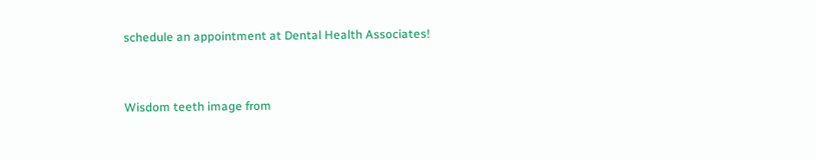schedule an appointment at Dental Health Associates!


Wisdom teeth image from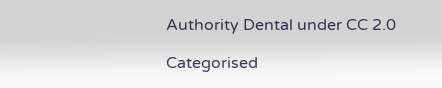Authority Dental under CC 2.0

Categorised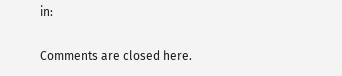in:

Comments are closed here.